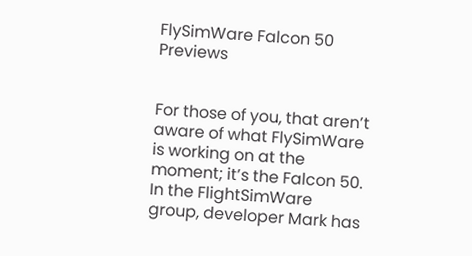FlySimWare Falcon 50 Previews


For those of you, that aren’t aware of what FlySimWare is working on at the moment; it’s the Falcon 50. In the FlightSimWare group, developer Mark has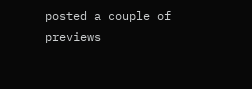posted a couple of previews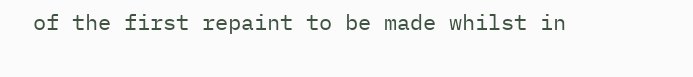of the first repaint to be made whilst in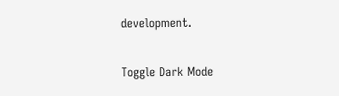development.

Toggle Dark Mode